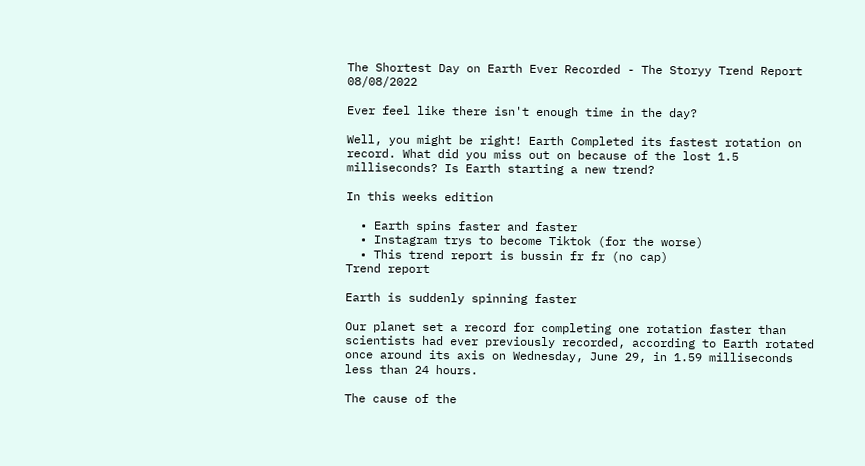The Shortest Day on Earth Ever Recorded - The Storyy Trend Report 08/08/2022

Ever feel like there isn't enough time in the day?

Well, you might be right! Earth Completed its fastest rotation on record. What did you miss out on because of the lost 1.5 milliseconds? Is Earth starting a new trend?

In this weeks edition

  • Earth spins faster and faster
  • Instagram trys to become Tiktok (for the worse)
  • This trend report is bussin fr fr (no cap)
Trend report

Earth is suddenly spinning faster

Our planet set a record for completing one rotation faster than scientists had ever previously recorded, according to Earth rotated once around its axis on Wednesday, June 29, in 1.59 milliseconds less than 24 hours.

The cause of the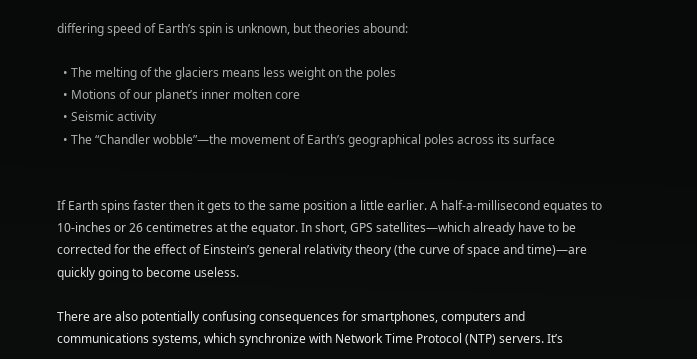differing speed of Earth’s spin is unknown, but theories abound:

  • The melting of the glaciers means less weight on the poles
  • Motions of our planet’s inner molten core
  • Seismic activity
  • The “Chandler wobble”—the movement of Earth’s geographical poles across its surface


If Earth spins faster then it gets to the same position a little earlier. A half-a-millisecond equates to 10-inches or 26 centimetres at the equator. In short, GPS satellites—which already have to be corrected for the effect of Einstein’s general relativity theory (the curve of space and time)—are quickly going to become useless.

There are also potentially confusing consequences for smartphones, computers and communications systems, which synchronize with Network Time Protocol (NTP) servers. It’s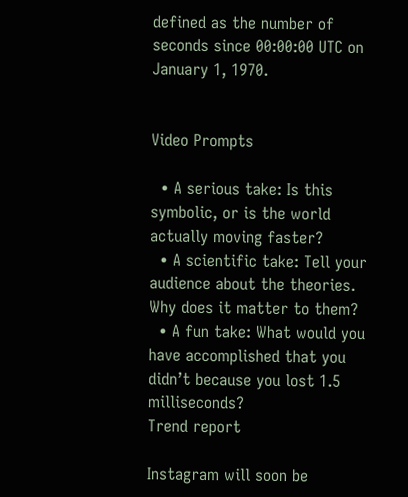defined as the number of seconds since 00:00:00 UTC on January 1, 1970.


Video Prompts

  • A serious take: Is this symbolic, or is the world actually moving faster?
  • A scientific take: Tell your audience about the theories. Why does it matter to them?
  • A fun take: What would you have accomplished that you didn’t because you lost 1.5 milliseconds?
Trend report

Instagram will soon be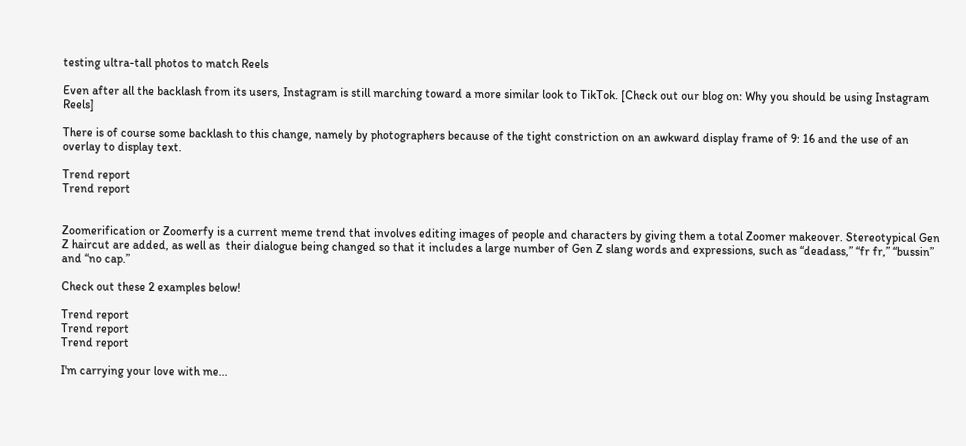testing ultra-tall photos to match Reels

Even after all the backlash from its users, Instagram is still marching toward a more similar look to TikTok. [Check out our blog on: Why you should be using Instagram Reels]

There is of course some backlash to this change, namely by photographers because of the tight constriction on an awkward display frame of 9: 16 and the use of an overlay to display text.

Trend report
Trend report


Zoomerification or Zoomerfy is a current meme trend that involves editing images of people and characters by giving them a total Zoomer makeover. Stereotypical Gen Z haircut are added, as well as  their dialogue being changed so that it includes a large number of Gen Z slang words and expressions, such as “deadass,” “fr fr,” “bussin” and “no cap.”

Check out these 2 examples below!

Trend report
Trend report
Trend report

I'm carrying your love with me...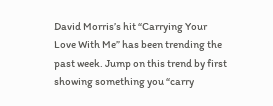David Morris’s hit “Carrying Your Love With Me” has been trending the past week. Jump on this trend by first showing something you “carry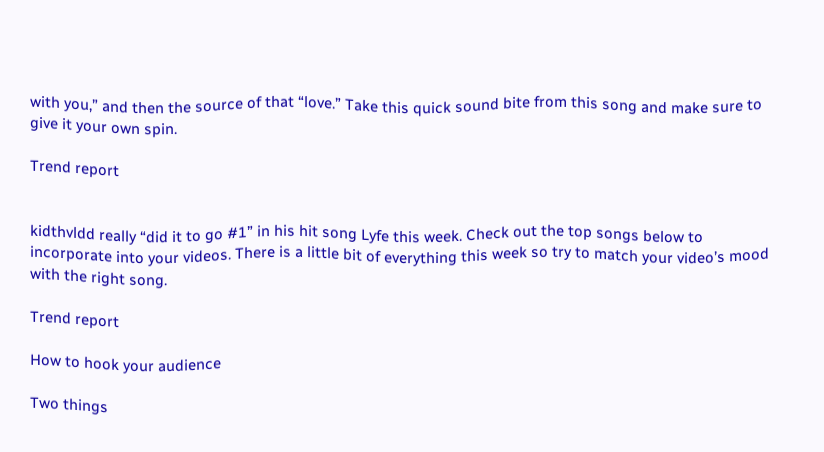with you,” and then the source of that “love.” Take this quick sound bite from this song and make sure to give it your own spin.

Trend report


kidthvldd really “did it to go #1” in his hit song Lyfe this week. Check out the top songs below to incorporate into your videos. There is a little bit of everything this week so try to match your video’s mood with the right song.

Trend report

How to hook your audience

Two things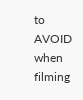to AVOID when filming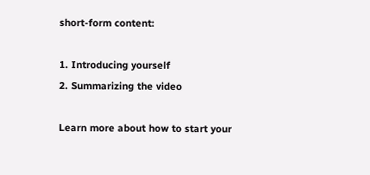short-form content:

1. Introducing yourself
2. Summarizing the video

Learn more about how to start your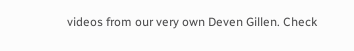videos from our very own Deven Gillen. Check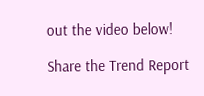out the video below!

Share the Trend Report